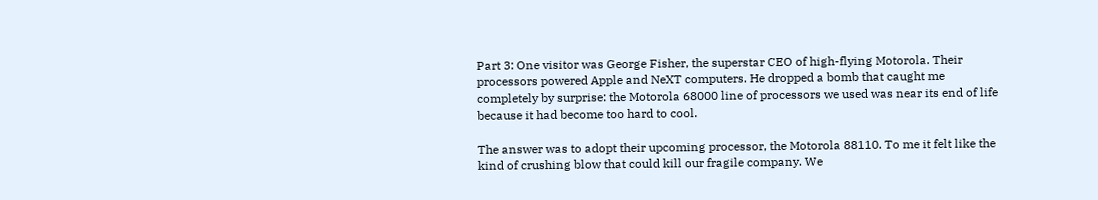Part 3: One visitor was George Fisher, the superstar CEO of high-flying Motorola. Their processors powered Apple and NeXT computers. He dropped a bomb that caught me completely by surprise: the Motorola 68000 line of processors we used was near its end of life because it had become too hard to cool.

The answer was to adopt their upcoming processor, the Motorola 88110. To me it felt like the kind of crushing blow that could kill our fragile company. We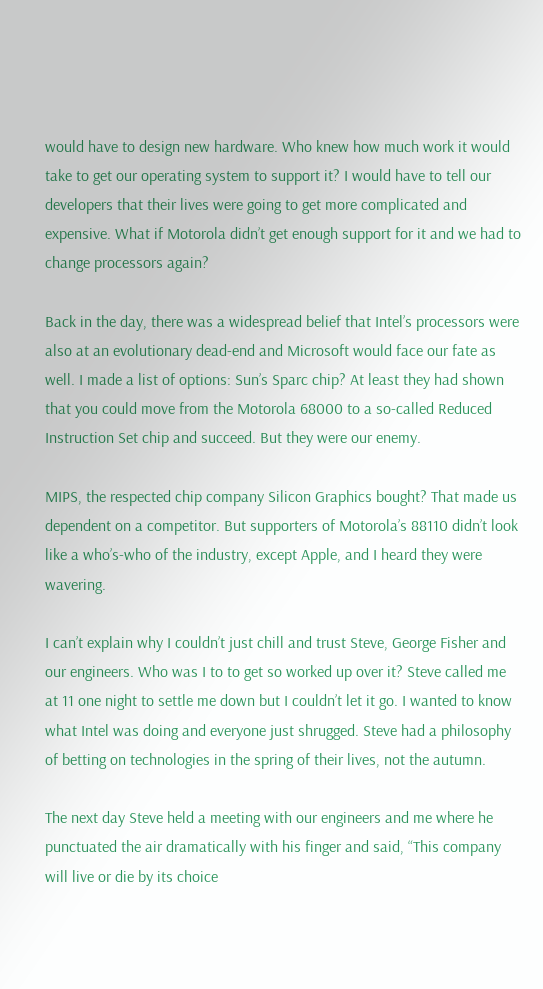would have to design new hardware. Who knew how much work it would take to get our operating system to support it? I would have to tell our developers that their lives were going to get more complicated and expensive. What if Motorola didn’t get enough support for it and we had to change processors again?

Back in the day, there was a widespread belief that Intel’s processors were also at an evolutionary dead-end and Microsoft would face our fate as well. I made a list of options: Sun’s Sparc chip? At least they had shown that you could move from the Motorola 68000 to a so-called Reduced Instruction Set chip and succeed. But they were our enemy.

MIPS, the respected chip company Silicon Graphics bought? That made us dependent on a competitor. But supporters of Motorola’s 88110 didn’t look like a who’s-who of the industry, except Apple, and I heard they were wavering.

I can’t explain why I couldn’t just chill and trust Steve, George Fisher and our engineers. Who was I to to get so worked up over it? Steve called me at 11 one night to settle me down but I couldn’t let it go. I wanted to know what Intel was doing and everyone just shrugged. Steve had a philosophy of betting on technologies in the spring of their lives, not the autumn.

The next day Steve held a meeting with our engineers and me where he punctuated the air dramatically with his finger and said, “This company will live or die by its choice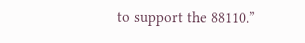to support the 88110.”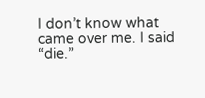I don’t know what came over me. I said “die.”